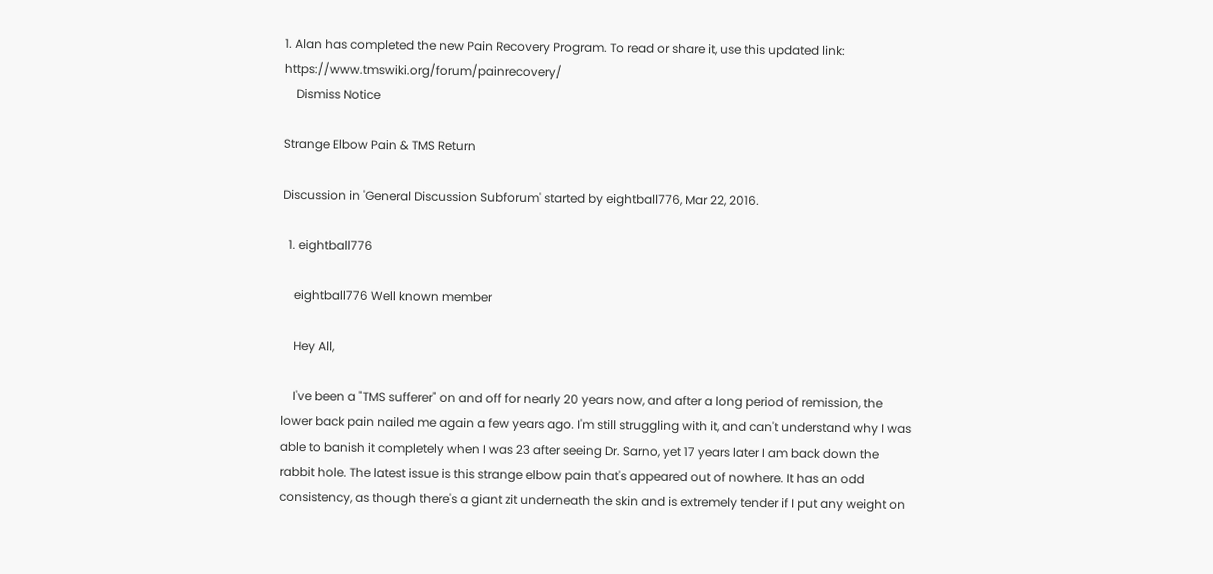1. Alan has completed the new Pain Recovery Program. To read or share it, use this updated link: https://www.tmswiki.org/forum/painrecovery/
    Dismiss Notice

Strange Elbow Pain & TMS Return

Discussion in 'General Discussion Subforum' started by eightball776, Mar 22, 2016.

  1. eightball776

    eightball776 Well known member

    Hey All,

    I've been a "TMS sufferer" on and off for nearly 20 years now, and after a long period of remission, the lower back pain nailed me again a few years ago. I'm still struggling with it, and can't understand why I was able to banish it completely when I was 23 after seeing Dr. Sarno, yet 17 years later I am back down the rabbit hole. The latest issue is this strange elbow pain that's appeared out of nowhere. It has an odd consistency, as though there's a giant zit underneath the skin and is extremely tender if I put any weight on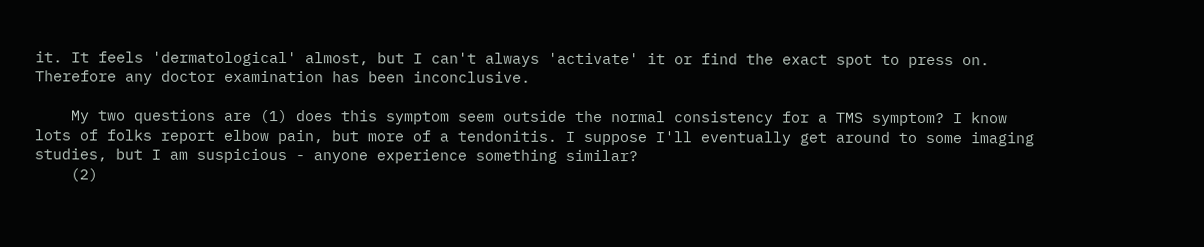it. It feels 'dermatological' almost, but I can't always 'activate' it or find the exact spot to press on. Therefore any doctor examination has been inconclusive.

    My two questions are (1) does this symptom seem outside the normal consistency for a TMS symptom? I know lots of folks report elbow pain, but more of a tendonitis. I suppose I'll eventually get around to some imaging studies, but I am suspicious - anyone experience something similar?
    (2)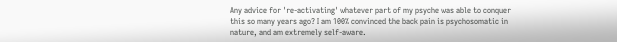Any advice for 're-activating' whatever part of my psyche was able to conquer this so many years ago? I am 100% convinced the back pain is psychosomatic in nature, and am extremely self-aware.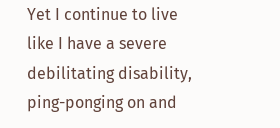Yet I continue to live like I have a severe debilitating disability, ping-ponging on and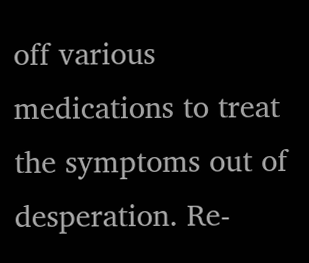off various medications to treat the symptoms out of desperation. Re-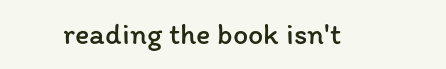reading the book isn't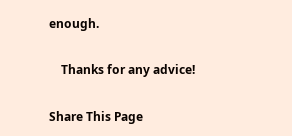enough.

    Thanks for any advice!

Share This Page